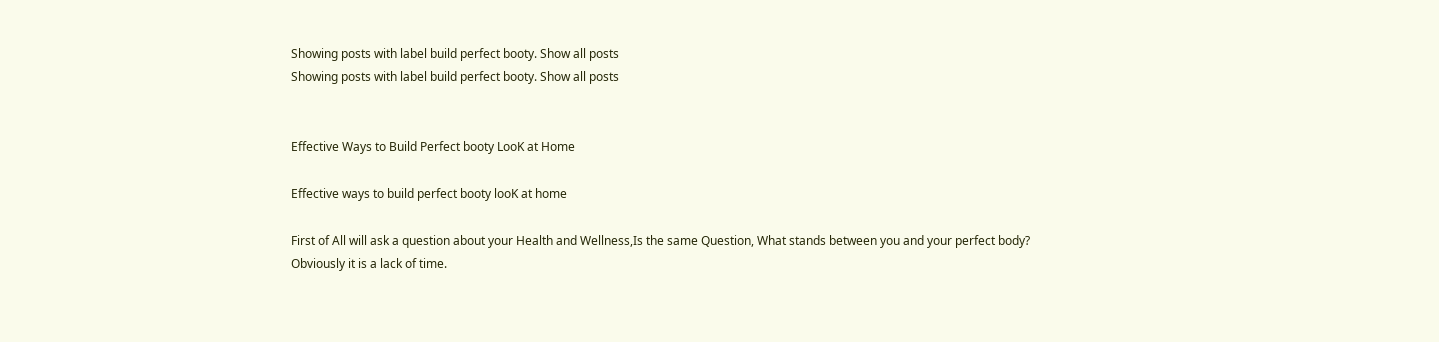Showing posts with label build perfect booty. Show all posts
Showing posts with label build perfect booty. Show all posts


Effective Ways to Build Perfect booty LooK at Home

Effective ways to build perfect booty looK at home

First of All will ask a question about your Health and Wellness,Is the same Question, What stands between you and your perfect body?
Obviously it is a lack of time.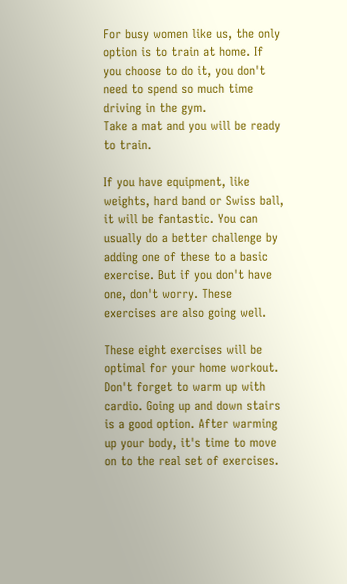For busy women like us, the only option is to train at home. If you choose to do it, you don't need to spend so much time driving in the gym.
Take a mat and you will be ready to train.

If you have equipment, like weights, hard band or Swiss ball, it will be fantastic. You can usually do a better challenge by adding one of these to a basic exercise. But if you don't have one, don't worry. These exercises are also going well.

These eight exercises will be optimal for your home workout. Don't forget to warm up with cardio. Going up and down stairs is a good option. After warming up your body, it's time to move on to the real set of exercises.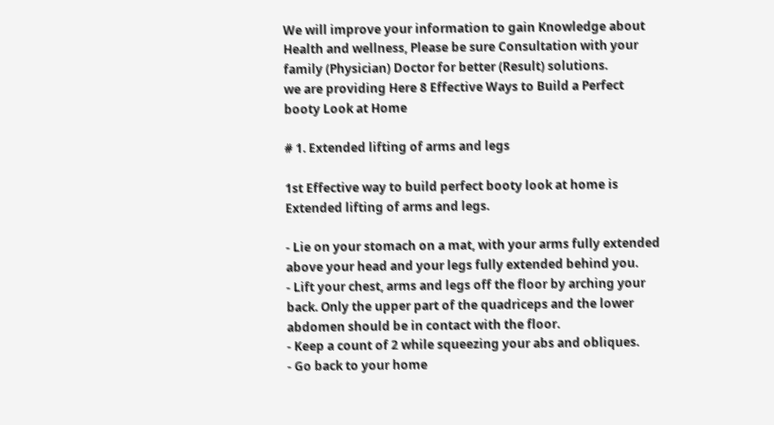We will improve your information to gain Knowledge about Health and wellness, Please be sure Consultation with your family (Physician) Doctor for better (Result) solutions.
we are providing Here 8 Effective Ways to Build a Perfect booty Look at Home

# 1. Extended lifting of arms and legs

1st Effective way to build perfect booty look at home is Extended lifting of arms and legs.

- Lie on your stomach on a mat, with your arms fully extended above your head and your legs fully extended behind you.
- Lift your chest, arms and legs off the floor by arching your back. Only the upper part of the quadriceps and the lower abdomen should be in contact with the floor.
- Keep a count of 2 while squeezing your abs and obliques.
- Go back to your home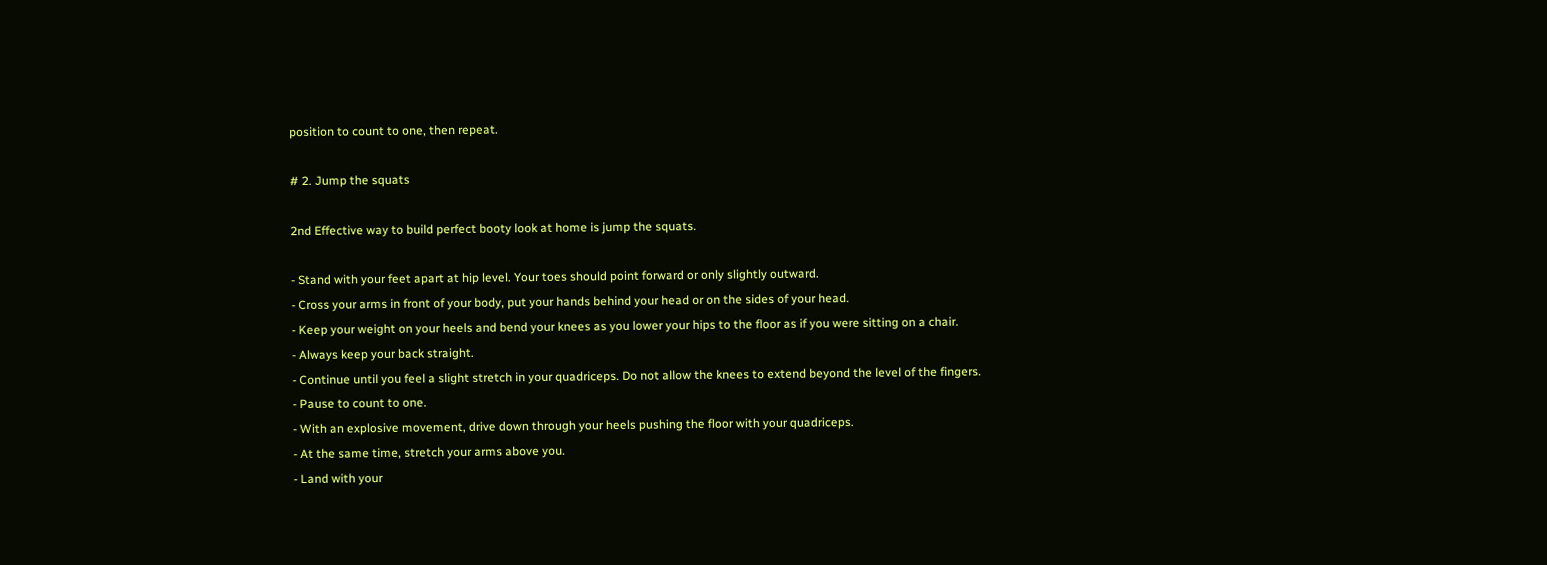position to count to one, then repeat.

# 2. Jump the squats

2nd Effective way to build perfect booty look at home is jump the squats.

- Stand with your feet apart at hip level. Your toes should point forward or only slightly outward.
- Cross your arms in front of your body, put your hands behind your head or on the sides of your head.
- Keep your weight on your heels and bend your knees as you lower your hips to the floor as if you were sitting on a chair.
- Always keep your back straight.
- Continue until you feel a slight stretch in your quadriceps. Do not allow the knees to extend beyond the level of the fingers.
- Pause to count to one.
- With an explosive movement, drive down through your heels pushing the floor with your quadriceps.
- At the same time, stretch your arms above you.
- Land with your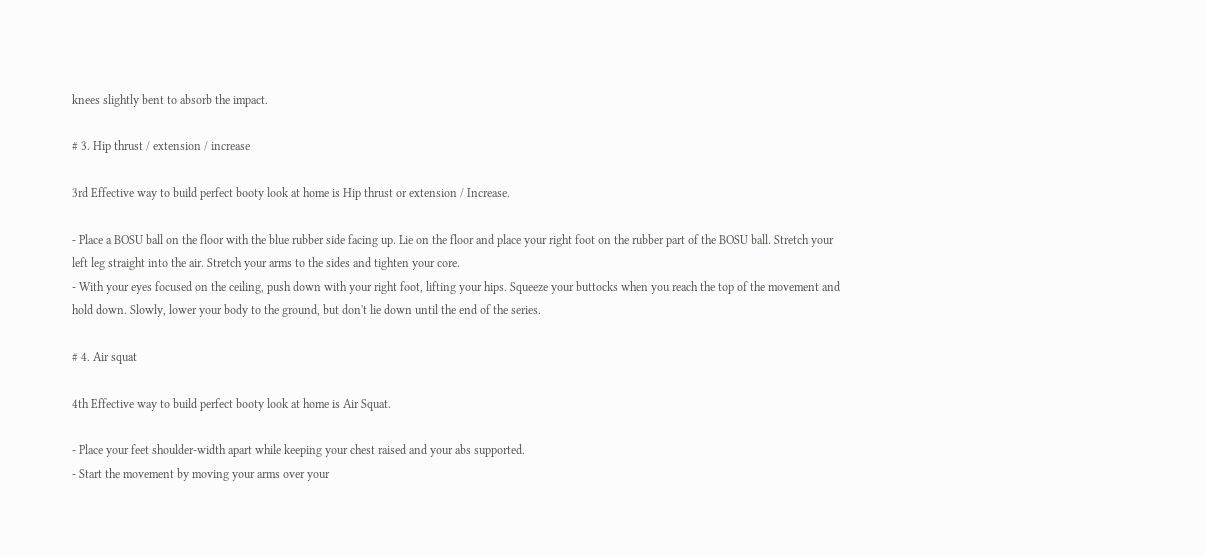knees slightly bent to absorb the impact.

# 3. Hip thrust / extension / increase

3rd Effective way to build perfect booty look at home is Hip thrust or extension / Increase.

- Place a BOSU ball on the floor with the blue rubber side facing up. Lie on the floor and place your right foot on the rubber part of the BOSU ball. Stretch your left leg straight into the air. Stretch your arms to the sides and tighten your core.
- With your eyes focused on the ceiling, push down with your right foot, lifting your hips. Squeeze your buttocks when you reach the top of the movement and hold down. Slowly, lower your body to the ground, but don't lie down until the end of the series.

# 4. Air squat

4th Effective way to build perfect booty look at home is Air Squat.

- Place your feet shoulder-width apart while keeping your chest raised and your abs supported.
- Start the movement by moving your arms over your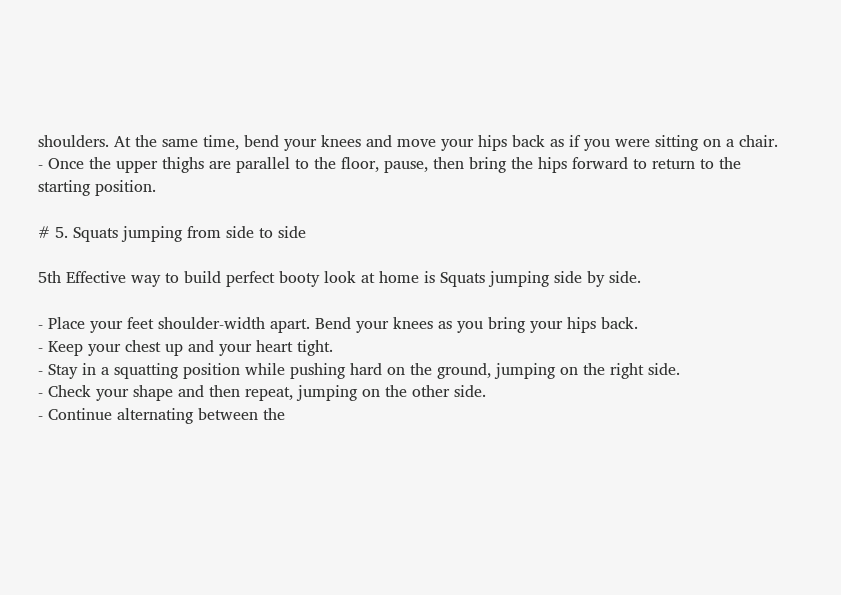shoulders. At the same time, bend your knees and move your hips back as if you were sitting on a chair.
- Once the upper thighs are parallel to the floor, pause, then bring the hips forward to return to the starting position.

# 5. Squats jumping from side to side

5th Effective way to build perfect booty look at home is Squats jumping side by side.

- Place your feet shoulder-width apart. Bend your knees as you bring your hips back.
- Keep your chest up and your heart tight.
- Stay in a squatting position while pushing hard on the ground, jumping on the right side.
- Check your shape and then repeat, jumping on the other side.
- Continue alternating between the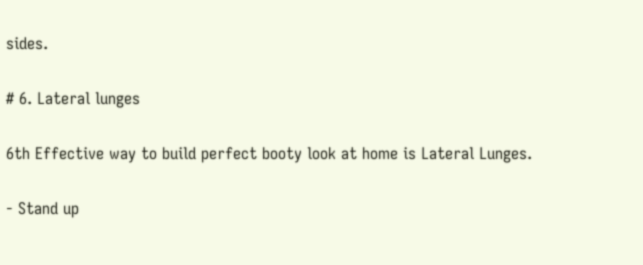sides.

# 6. Lateral lunges

6th Effective way to build perfect booty look at home is Lateral Lunges.

- Stand up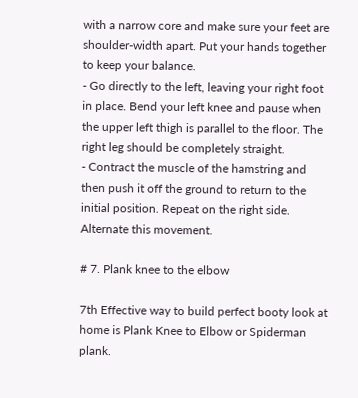with a narrow core and make sure your feet are shoulder-width apart. Put your hands together to keep your balance.
- Go directly to the left, leaving your right foot in place. Bend your left knee and pause when the upper left thigh is parallel to the floor. The right leg should be completely straight.
- Contract the muscle of the hamstring and then push it off the ground to return to the initial position. Repeat on the right side. Alternate this movement.

# 7. Plank knee to the elbow

7th Effective way to build perfect booty look at home is Plank Knee to Elbow or Spiderman plank.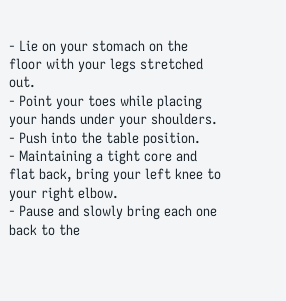- Lie on your stomach on the floor with your legs stretched out.
- Point your toes while placing your hands under your shoulders.
- Push into the table position.
- Maintaining a tight core and flat back, bring your left knee to your right elbow.
- Pause and slowly bring each one back to the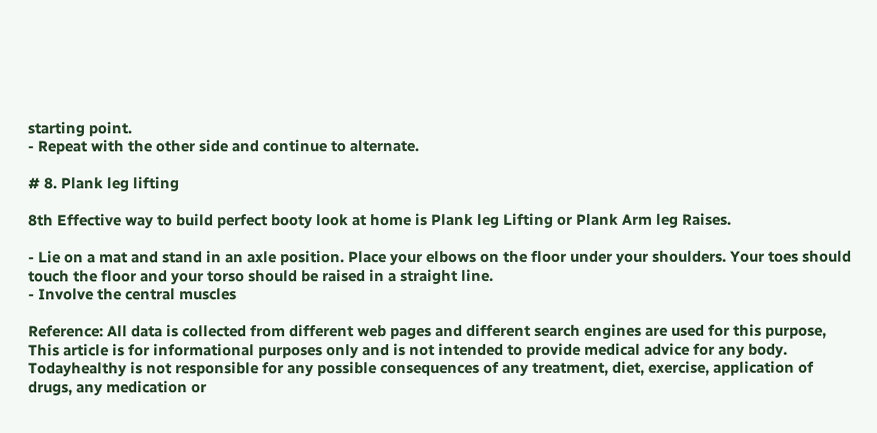starting point.
- Repeat with the other side and continue to alternate.

# 8. Plank leg lifting

8th Effective way to build perfect booty look at home is Plank leg Lifting or Plank Arm leg Raises.

- Lie on a mat and stand in an axle position. Place your elbows on the floor under your shoulders. Your toes should touch the floor and your torso should be raised in a straight line.
- Involve the central muscles

Reference: All data is collected from different web pages and different search engines are used for this purpose,
This article is for informational purposes only and is not intended to provide medical advice for any body. Todayhealthy is not responsible for any possible consequences of any treatment, diet, exercise, application of drugs, any medication or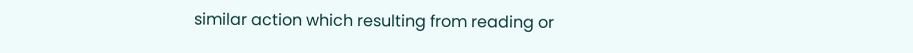similar action which resulting from reading or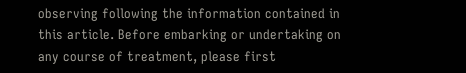observing following the information contained in this article. Before embarking or undertaking on any course of treatment, please first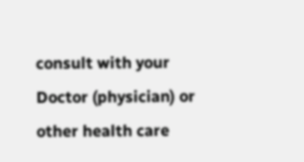consult with your Doctor (physician) or other health care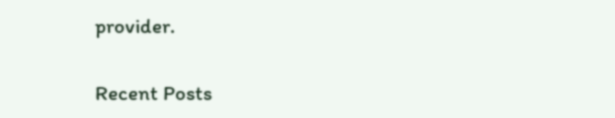provider.

Recent Posts